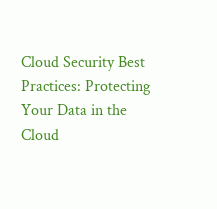Cloud Security Best Practices: Protecting Your Data in the Cloud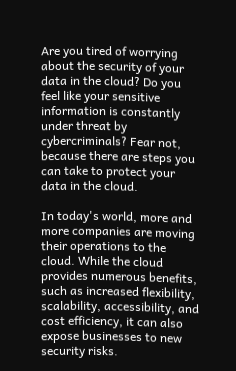Are you tired of worrying about the security of your data in the cloud? Do you feel like your sensitive information is constantly under threat by cybercriminals? Fear not, because there are steps you can take to protect your data in the cloud.

In today's world, more and more companies are moving their operations to the cloud. While the cloud provides numerous benefits, such as increased flexibility, scalability, accessibility, and cost efficiency, it can also expose businesses to new security risks.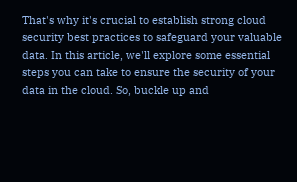That's why it's crucial to establish strong cloud security best practices to safeguard your valuable data. In this article, we'll explore some essential steps you can take to ensure the security of your data in the cloud. So, buckle up and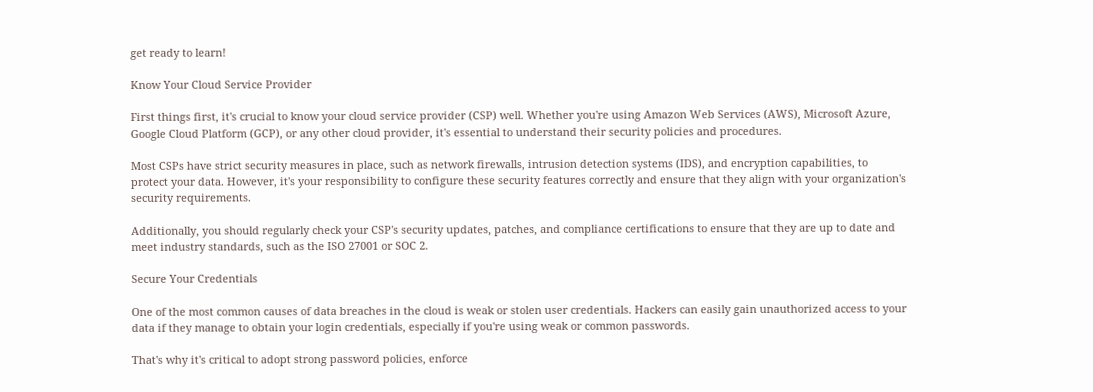get ready to learn!

Know Your Cloud Service Provider

First things first, it's crucial to know your cloud service provider (CSP) well. Whether you're using Amazon Web Services (AWS), Microsoft Azure, Google Cloud Platform (GCP), or any other cloud provider, it's essential to understand their security policies and procedures.

Most CSPs have strict security measures in place, such as network firewalls, intrusion detection systems (IDS), and encryption capabilities, to protect your data. However, it's your responsibility to configure these security features correctly and ensure that they align with your organization's security requirements.

Additionally, you should regularly check your CSP's security updates, patches, and compliance certifications to ensure that they are up to date and meet industry standards, such as the ISO 27001 or SOC 2.

Secure Your Credentials

One of the most common causes of data breaches in the cloud is weak or stolen user credentials. Hackers can easily gain unauthorized access to your data if they manage to obtain your login credentials, especially if you're using weak or common passwords.

That's why it's critical to adopt strong password policies, enforce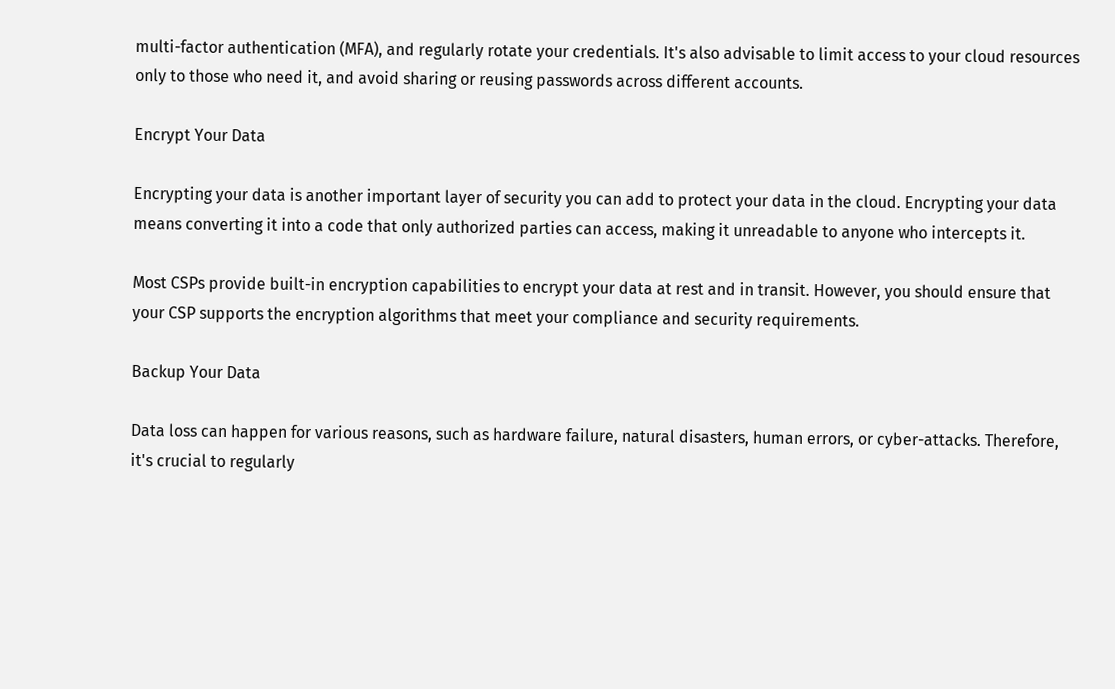multi-factor authentication (MFA), and regularly rotate your credentials. It's also advisable to limit access to your cloud resources only to those who need it, and avoid sharing or reusing passwords across different accounts.

Encrypt Your Data

Encrypting your data is another important layer of security you can add to protect your data in the cloud. Encrypting your data means converting it into a code that only authorized parties can access, making it unreadable to anyone who intercepts it.

Most CSPs provide built-in encryption capabilities to encrypt your data at rest and in transit. However, you should ensure that your CSP supports the encryption algorithms that meet your compliance and security requirements.

Backup Your Data

Data loss can happen for various reasons, such as hardware failure, natural disasters, human errors, or cyber-attacks. Therefore, it's crucial to regularly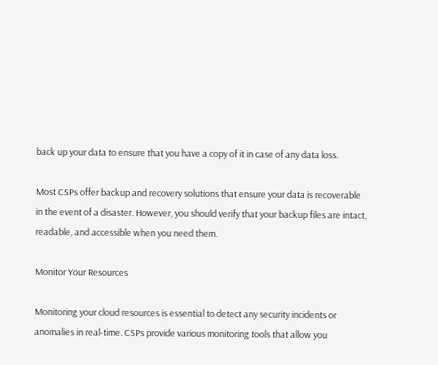back up your data to ensure that you have a copy of it in case of any data loss.

Most CSPs offer backup and recovery solutions that ensure your data is recoverable in the event of a disaster. However, you should verify that your backup files are intact, readable, and accessible when you need them.

Monitor Your Resources

Monitoring your cloud resources is essential to detect any security incidents or anomalies in real-time. CSPs provide various monitoring tools that allow you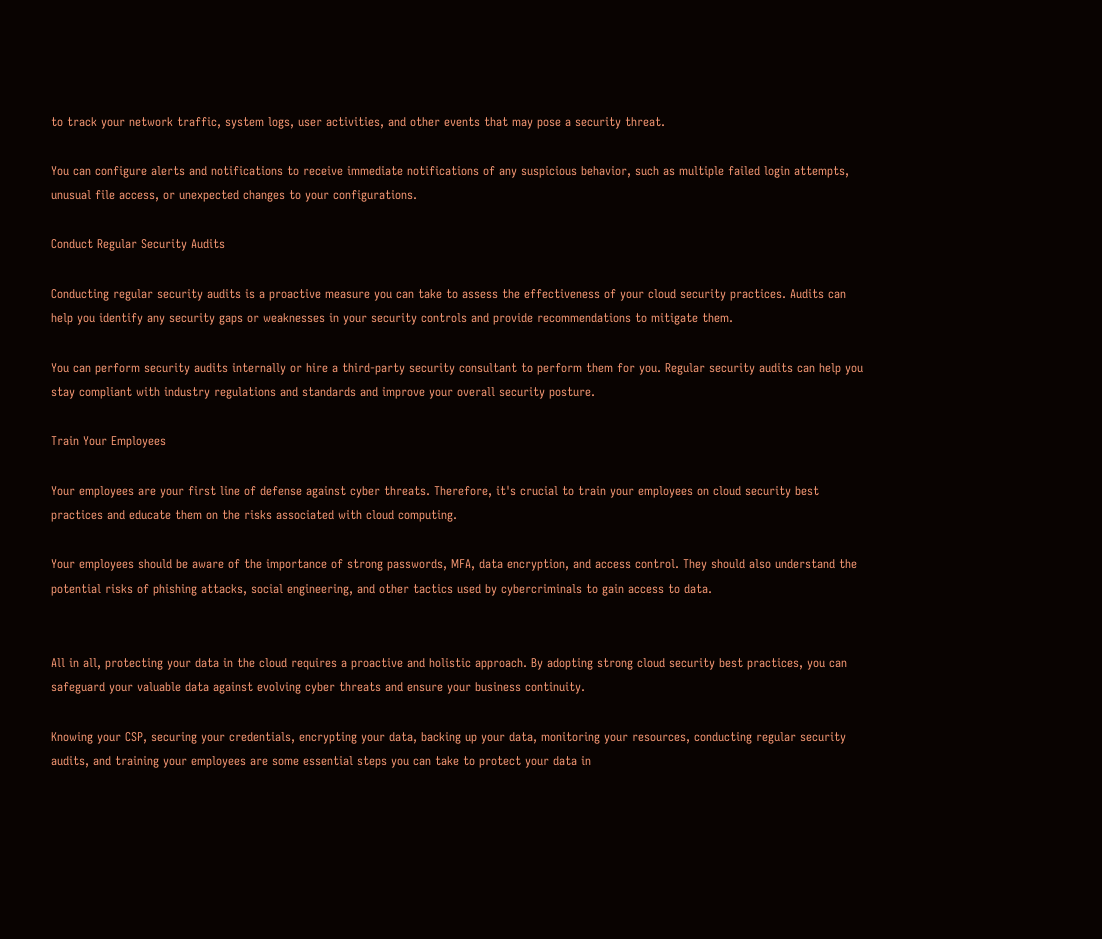to track your network traffic, system logs, user activities, and other events that may pose a security threat.

You can configure alerts and notifications to receive immediate notifications of any suspicious behavior, such as multiple failed login attempts, unusual file access, or unexpected changes to your configurations.

Conduct Regular Security Audits

Conducting regular security audits is a proactive measure you can take to assess the effectiveness of your cloud security practices. Audits can help you identify any security gaps or weaknesses in your security controls and provide recommendations to mitigate them.

You can perform security audits internally or hire a third-party security consultant to perform them for you. Regular security audits can help you stay compliant with industry regulations and standards and improve your overall security posture.

Train Your Employees

Your employees are your first line of defense against cyber threats. Therefore, it's crucial to train your employees on cloud security best practices and educate them on the risks associated with cloud computing.

Your employees should be aware of the importance of strong passwords, MFA, data encryption, and access control. They should also understand the potential risks of phishing attacks, social engineering, and other tactics used by cybercriminals to gain access to data.


All in all, protecting your data in the cloud requires a proactive and holistic approach. By adopting strong cloud security best practices, you can safeguard your valuable data against evolving cyber threats and ensure your business continuity.

Knowing your CSP, securing your credentials, encrypting your data, backing up your data, monitoring your resources, conducting regular security audits, and training your employees are some essential steps you can take to protect your data in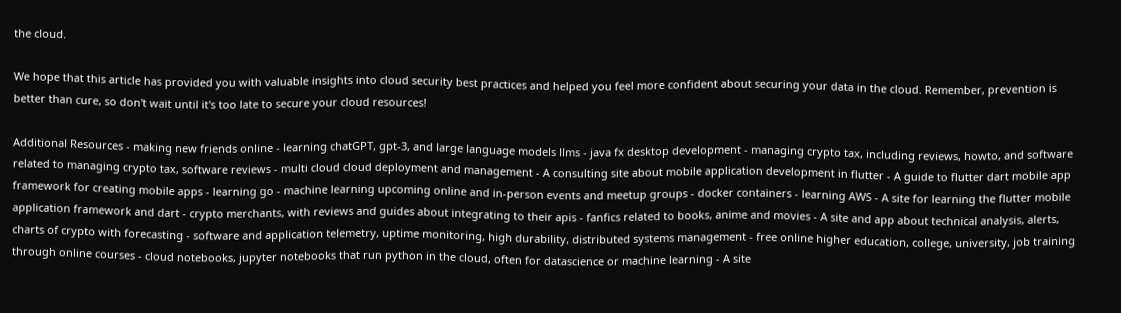the cloud.

We hope that this article has provided you with valuable insights into cloud security best practices and helped you feel more confident about securing your data in the cloud. Remember, prevention is better than cure, so don't wait until it's too late to secure your cloud resources!

Additional Resources - making new friends online - learning chatGPT, gpt-3, and large language models llms - java fx desktop development - managing crypto tax, including reviews, howto, and software related to managing crypto tax, software reviews - multi cloud cloud deployment and management - A consulting site about mobile application development in flutter - A guide to flutter dart mobile app framework for creating mobile apps - learning go - machine learning upcoming online and in-person events and meetup groups - docker containers - learning AWS - A site for learning the flutter mobile application framework and dart - crypto merchants, with reviews and guides about integrating to their apis - fanfics related to books, anime and movies - A site and app about technical analysis, alerts, charts of crypto with forecasting - software and application telemetry, uptime monitoring, high durability, distributed systems management - free online higher education, college, university, job training through online courses - cloud notebooks, jupyter notebooks that run python in the cloud, often for datascience or machine learning - A site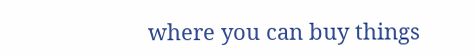where you can buy things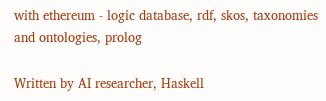with ethereum - logic database, rdf, skos, taxonomies and ontologies, prolog

Written by AI researcher, Haskell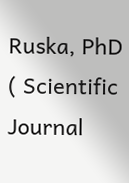Ruska, PhD ( Scientific Journal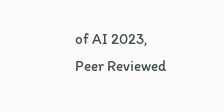of AI 2023, Peer Reviewed